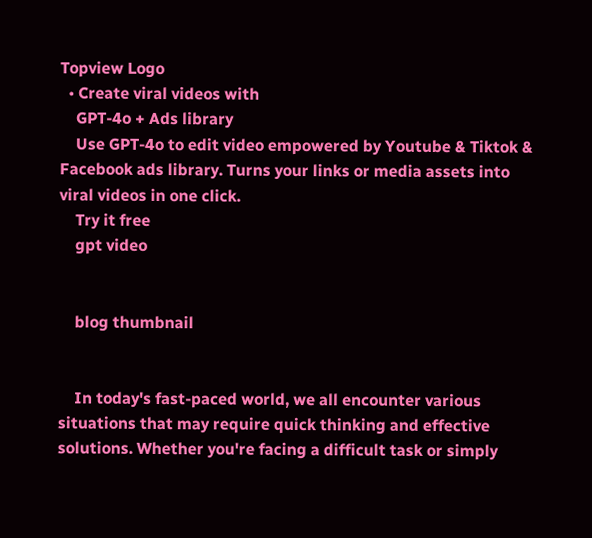Topview Logo
  • Create viral videos with
    GPT-4o + Ads library
    Use GPT-4o to edit video empowered by Youtube & Tiktok & Facebook ads library. Turns your links or media assets into viral videos in one click.
    Try it free
    gpt video


    blog thumbnail


    In today's fast-paced world, we all encounter various situations that may require quick thinking and effective solutions. Whether you're facing a difficult task or simply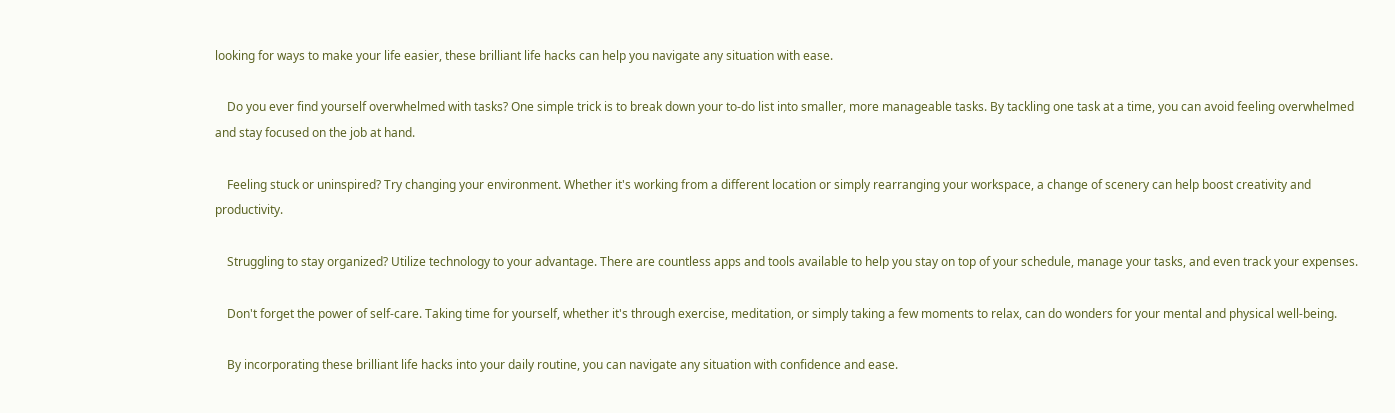looking for ways to make your life easier, these brilliant life hacks can help you navigate any situation with ease.

    Do you ever find yourself overwhelmed with tasks? One simple trick is to break down your to-do list into smaller, more manageable tasks. By tackling one task at a time, you can avoid feeling overwhelmed and stay focused on the job at hand.

    Feeling stuck or uninspired? Try changing your environment. Whether it's working from a different location or simply rearranging your workspace, a change of scenery can help boost creativity and productivity.

    Struggling to stay organized? Utilize technology to your advantage. There are countless apps and tools available to help you stay on top of your schedule, manage your tasks, and even track your expenses.

    Don't forget the power of self-care. Taking time for yourself, whether it's through exercise, meditation, or simply taking a few moments to relax, can do wonders for your mental and physical well-being.

    By incorporating these brilliant life hacks into your daily routine, you can navigate any situation with confidence and ease.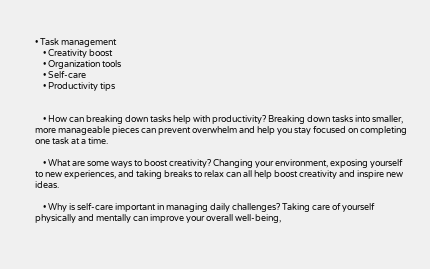• Task management
    • Creativity boost
    • Organization tools
    • Self-care
    • Productivity tips


    • How can breaking down tasks help with productivity? Breaking down tasks into smaller, more manageable pieces can prevent overwhelm and help you stay focused on completing one task at a time.

    • What are some ways to boost creativity? Changing your environment, exposing yourself to new experiences, and taking breaks to relax can all help boost creativity and inspire new ideas.

    • Why is self-care important in managing daily challenges? Taking care of yourself physically and mentally can improve your overall well-being,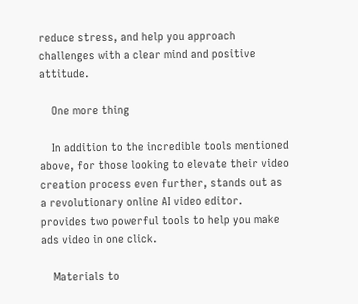reduce stress, and help you approach challenges with a clear mind and positive attitude.

    One more thing

    In addition to the incredible tools mentioned above, for those looking to elevate their video creation process even further, stands out as a revolutionary online AI video editor. provides two powerful tools to help you make ads video in one click.

    Materials to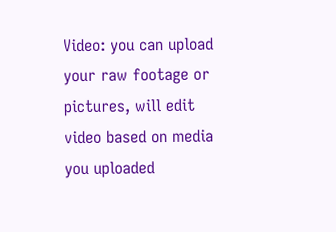Video: you can upload your raw footage or pictures, will edit video based on media you uploaded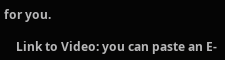for you.

    Link to Video: you can paste an E-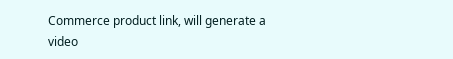Commerce product link, will generate a video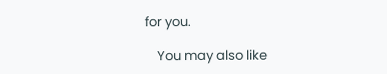for you.

    You may also like